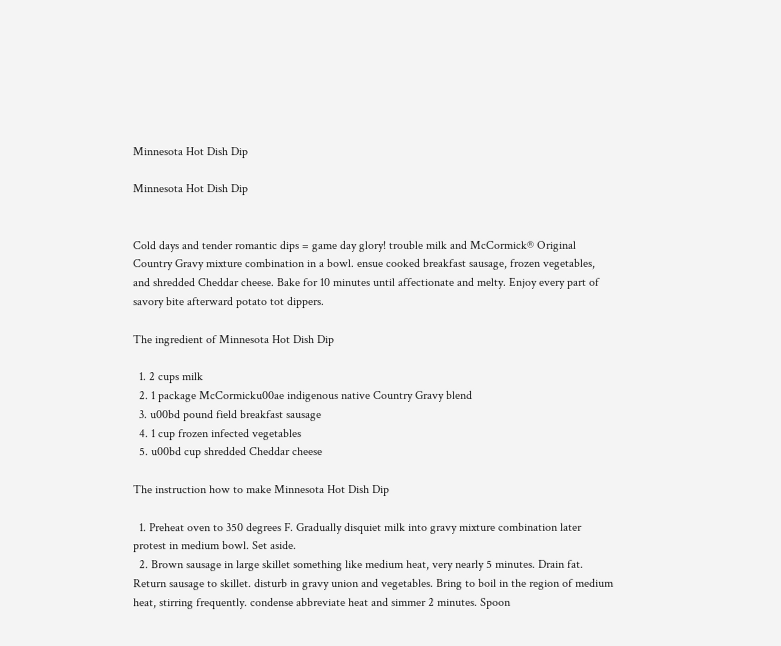Minnesota Hot Dish Dip

Minnesota Hot Dish Dip


Cold days and tender romantic dips = game day glory! trouble milk and McCormick® Original Country Gravy mixture combination in a bowl. ensue cooked breakfast sausage, frozen vegetables, and shredded Cheddar cheese. Bake for 10 minutes until affectionate and melty. Enjoy every part of savory bite afterward potato tot dippers.

The ingredient of Minnesota Hot Dish Dip

  1. 2 cups milk
  2. 1 package McCormicku00ae indigenous native Country Gravy blend
  3. u00bd pound field breakfast sausage
  4. 1 cup frozen infected vegetables
  5. u00bd cup shredded Cheddar cheese

The instruction how to make Minnesota Hot Dish Dip

  1. Preheat oven to 350 degrees F. Gradually disquiet milk into gravy mixture combination later protest in medium bowl. Set aside.
  2. Brown sausage in large skillet something like medium heat, very nearly 5 minutes. Drain fat. Return sausage to skillet. disturb in gravy union and vegetables. Bring to boil in the region of medium heat, stirring frequently. condense abbreviate heat and simmer 2 minutes. Spoon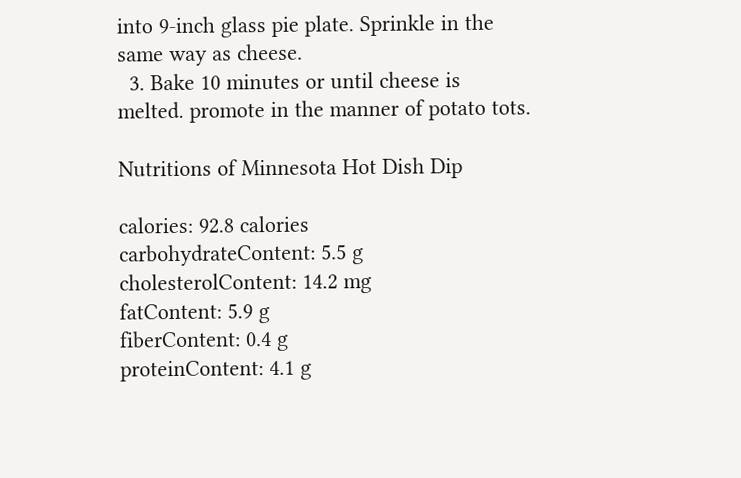into 9-inch glass pie plate. Sprinkle in the same way as cheese.
  3. Bake 10 minutes or until cheese is melted. promote in the manner of potato tots.

Nutritions of Minnesota Hot Dish Dip

calories: 92.8 calories
carbohydrateContent: 5.5 g
cholesterolContent: 14.2 mg
fatContent: 5.9 g
fiberContent: 0.4 g
proteinContent: 4.1 g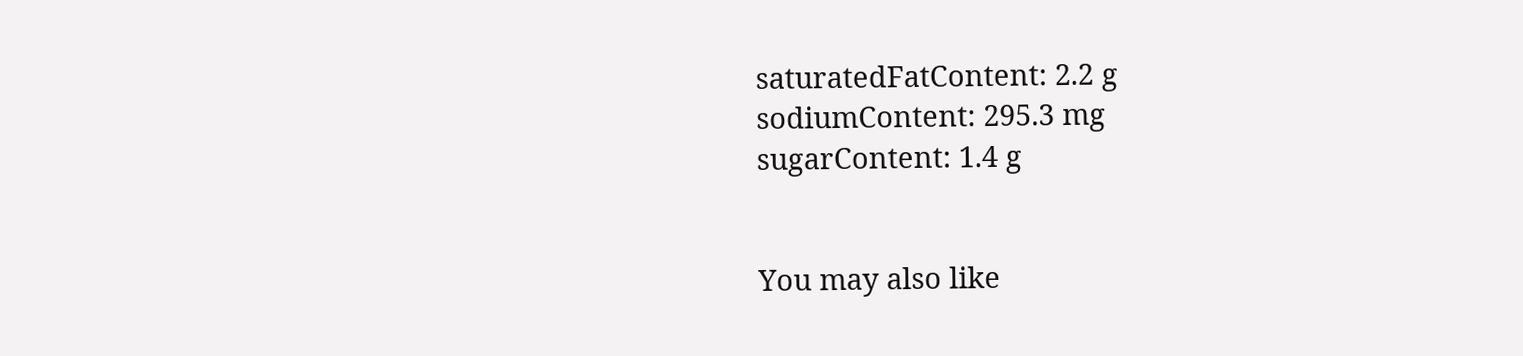saturatedFatContent: 2.2 g
sodiumContent: 295.3 mg
sugarContent: 1.4 g


You may also like